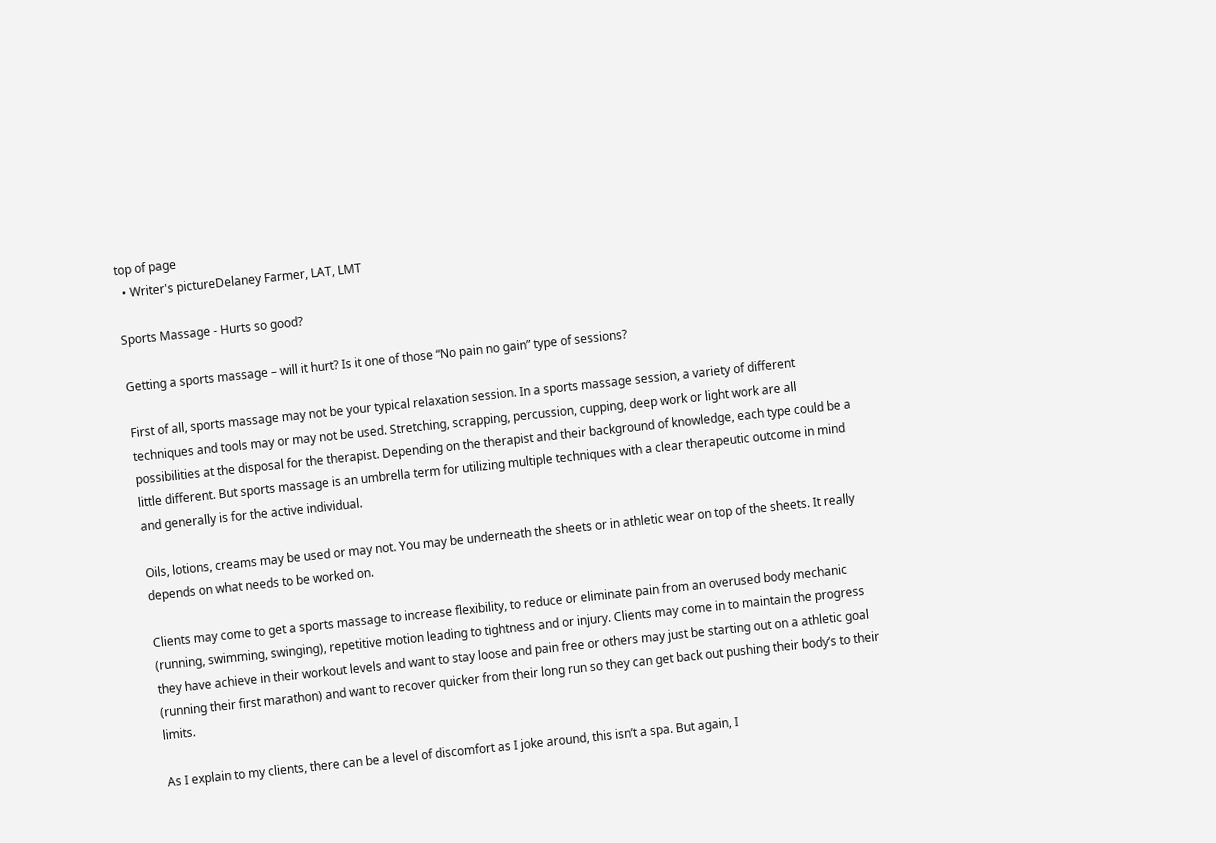top of page
  • Writer's pictureDelaney Farmer, LAT, LMT

Sports Massage - Hurts so good?

Getting a sports massage – will it hurt? Is it one of those “No pain no gain” type of sessions?

First of all, sports massage may not be your typical relaxation session. In a sports massage session, a variety of different techniques and tools may or may not be used. Stretching, scrapping, percussion, cupping, deep work or light work are all possibilities at the disposal for the therapist. Depending on the therapist and their background of knowledge, each type could be a little different. But sports massage is an umbrella term for utilizing multiple techniques with a clear therapeutic outcome in mind and generally is for the active individual.

Oils, lotions, creams may be used or may not. You may be underneath the sheets or in athletic wear on top of the sheets. It really depends on what needs to be worked on.

Clients may come to get a sports massage to increase flexibility, to reduce or eliminate pain from an overused body mechanic (running, swimming, swinging), repetitive motion leading to tightness and or injury. Clients may come in to maintain the progress they have achieve in their workout levels and want to stay loose and pain free or others may just be starting out on a athletic goal (running their first marathon) and want to recover quicker from their long run so they can get back out pushing their body’s to their limits.

As I explain to my clients, there can be a level of discomfort as I joke around, this isn’t a spa. But again, I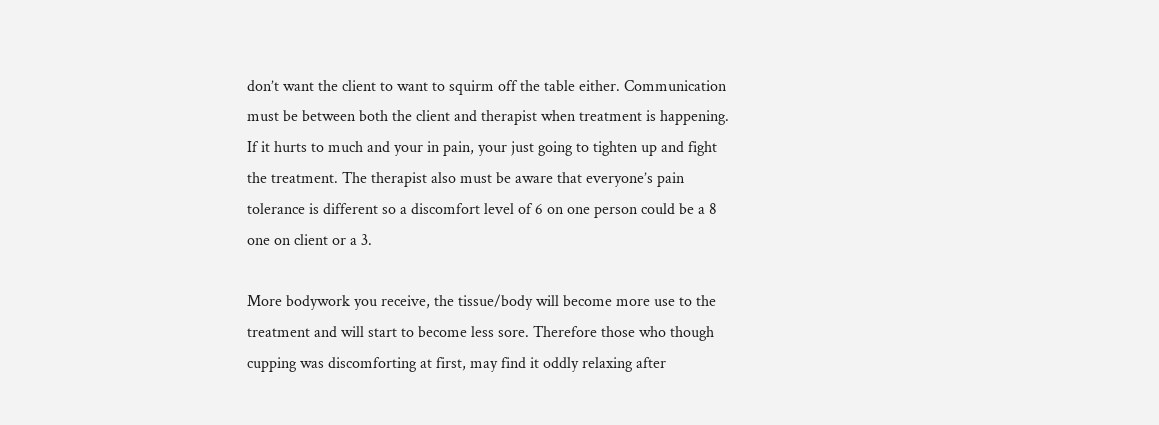don’t want the client to want to squirm off the table either. Communication must be between both the client and therapist when treatment is happening. If it hurts to much and your in pain, your just going to tighten up and fight the treatment. The therapist also must be aware that everyone’s pain tolerance is different so a discomfort level of 6 on one person could be a 8 one on client or a 3.

More bodywork you receive, the tissue/body will become more use to the treatment and will start to become less sore. Therefore those who though cupping was discomforting at first, may find it oddly relaxing after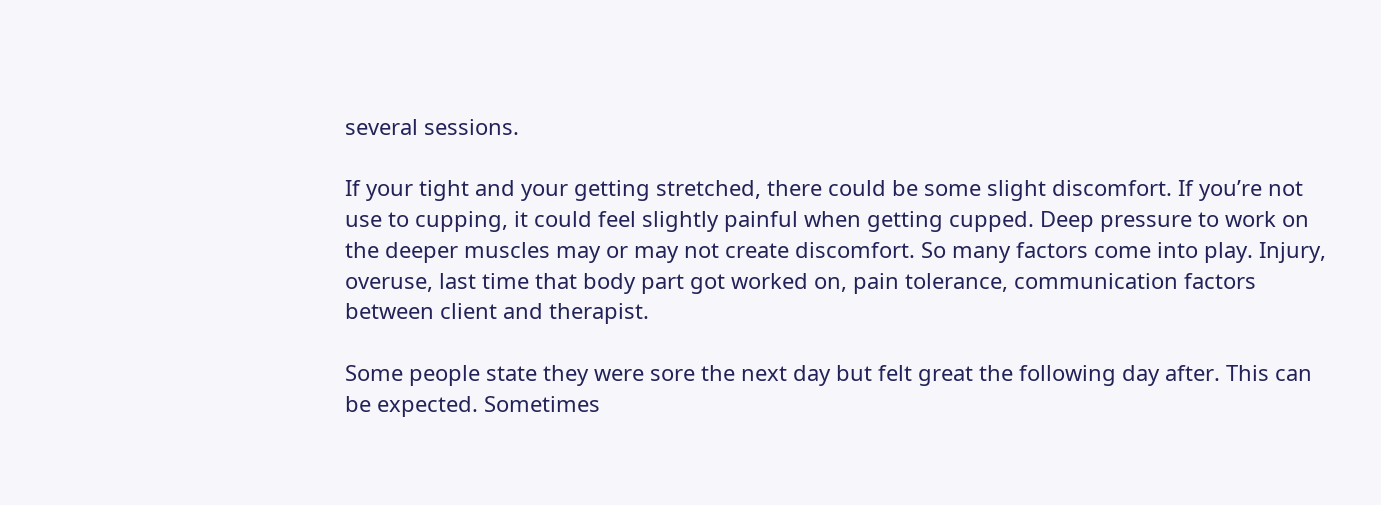several sessions.

If your tight and your getting stretched, there could be some slight discomfort. If you’re not use to cupping, it could feel slightly painful when getting cupped. Deep pressure to work on the deeper muscles may or may not create discomfort. So many factors come into play. Injury, overuse, last time that body part got worked on, pain tolerance, communication factors between client and therapist.

Some people state they were sore the next day but felt great the following day after. This can be expected. Sometimes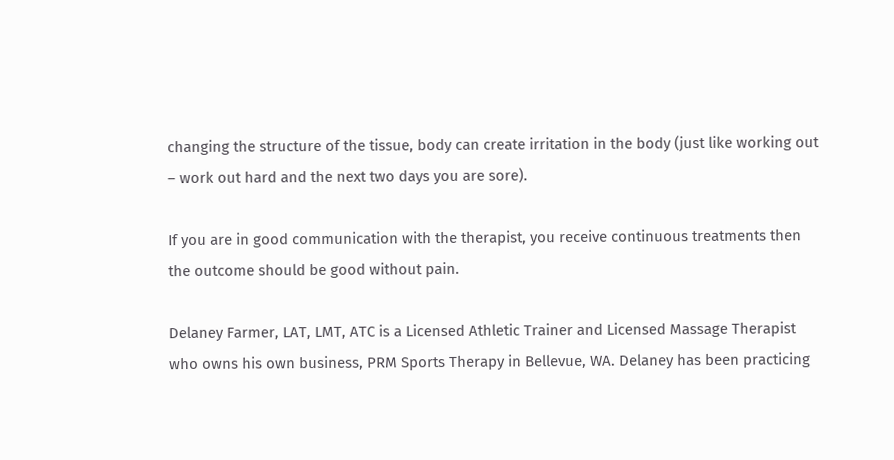changing the structure of the tissue, body can create irritation in the body (just like working out – work out hard and the next two days you are sore).

If you are in good communication with the therapist, you receive continuous treatments then the outcome should be good without pain.

Delaney Farmer, LAT, LMT, ATC is a Licensed Athletic Trainer and Licensed Massage Therapist who owns his own business, PRM Sports Therapy in Bellevue, WA. Delaney has been practicing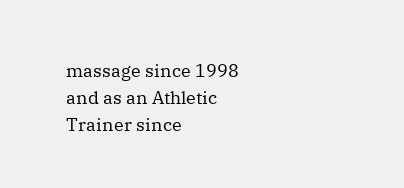massage since 1998 and as an Athletic Trainer since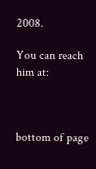2008.

You can reach him at:



bottom of page